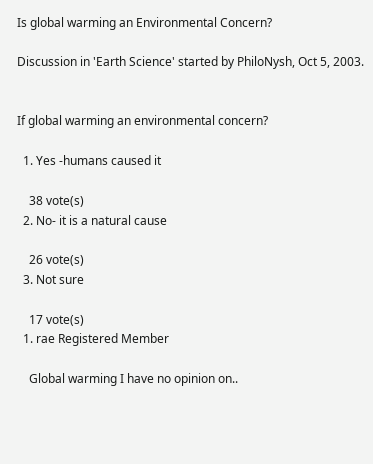Is global warming an Environmental Concern?

Discussion in 'Earth Science' started by PhiloNysh, Oct 5, 2003.


If global warming an environmental concern?

  1. Yes -humans caused it

    38 vote(s)
  2. No- it is a natural cause

    26 vote(s)
  3. Not sure

    17 vote(s)
  1. rae Registered Member

    Global warming I have no opinion on..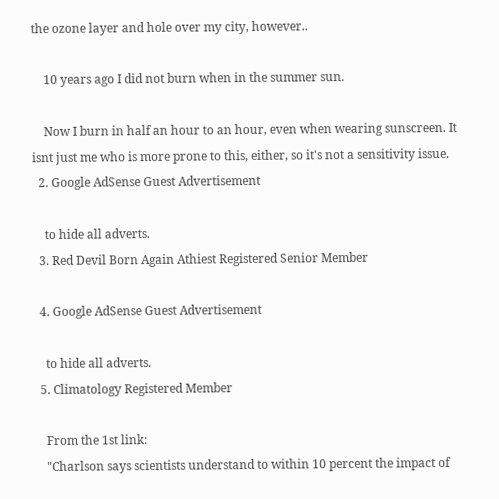the ozone layer and hole over my city, however..

    10 years ago I did not burn when in the summer sun.

    Now I burn in half an hour to an hour, even when wearing sunscreen. It isnt just me who is more prone to this, either, so it's not a sensitivity issue.
  2. Google AdSense Guest Advertisement

    to hide all adverts.
  3. Red Devil Born Again Athiest Registered Senior Member

  4. Google AdSense Guest Advertisement

    to hide all adverts.
  5. Climatology Registered Member

    From the 1st link:
    "Charlson says scientists understand to within 10 percent the impact of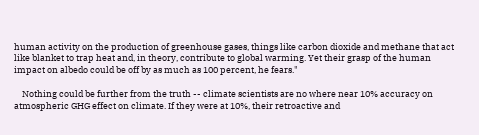human activity on the production of greenhouse gases, things like carbon dioxide and methane that act like blanket to trap heat and, in theory, contribute to global warming. Yet their grasp of the human impact on albedo could be off by as much as 100 percent, he fears."

    Nothing could be further from the truth -- climate scientists are no where near 10% accuracy on atmospheric GHG effect on climate. If they were at 10%, their retroactive and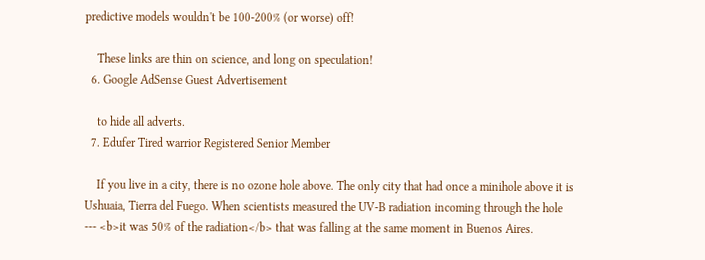predictive models wouldn't be 100-200% (or worse) off!

    These links are thin on science, and long on speculation!
  6. Google AdSense Guest Advertisement

    to hide all adverts.
  7. Edufer Tired warrior Registered Senior Member

    If you live in a city, there is no ozone hole above. The only city that had once a minihole above it is Ushuaia, Tierra del Fuego. When scientists measured the UV-B radiation incoming through the hole --- <b>it was 50% of the radiation</b> that was falling at the same moment in Buenos Aires.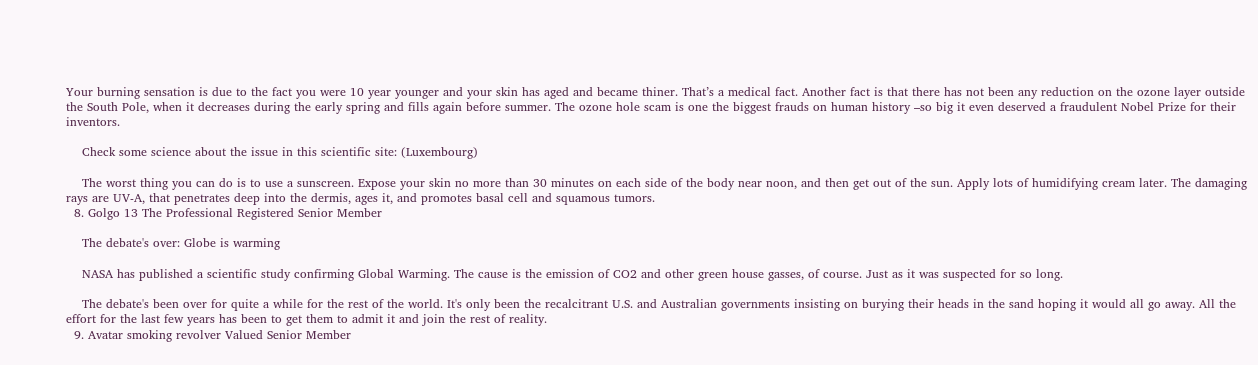Your burning sensation is due to the fact you were 10 year younger and your skin has aged and became thiner. That’s a medical fact. Another fact is that there has not been any reduction on the ozone layer outside the South Pole, when it decreases during the early spring and fills again before summer. The ozone hole scam is one the biggest frauds on human history –so big it even deserved a fraudulent Nobel Prize for their inventors.

    Check some science about the issue in this scientific site: (Luxembourg)

    The worst thing you can do is to use a sunscreen. Expose your skin no more than 30 minutes on each side of the body near noon, and then get out of the sun. Apply lots of humidifying cream later. The damaging rays are UV-A, that penetrates deep into the dermis, ages it, and promotes basal cell and squamous tumors.
  8. Golgo 13 The Professional Registered Senior Member

    The debate's over: Globe is warming

    NASA has published a scientific study confirming Global Warming. The cause is the emission of CO2 and other green house gasses, of course. Just as it was suspected for so long.

    The debate's been over for quite a while for the rest of the world. It's only been the recalcitrant U.S. and Australian governments insisting on burying their heads in the sand hoping it would all go away. All the effort for the last few years has been to get them to admit it and join the rest of reality.
  9. Avatar smoking revolver Valued Senior Member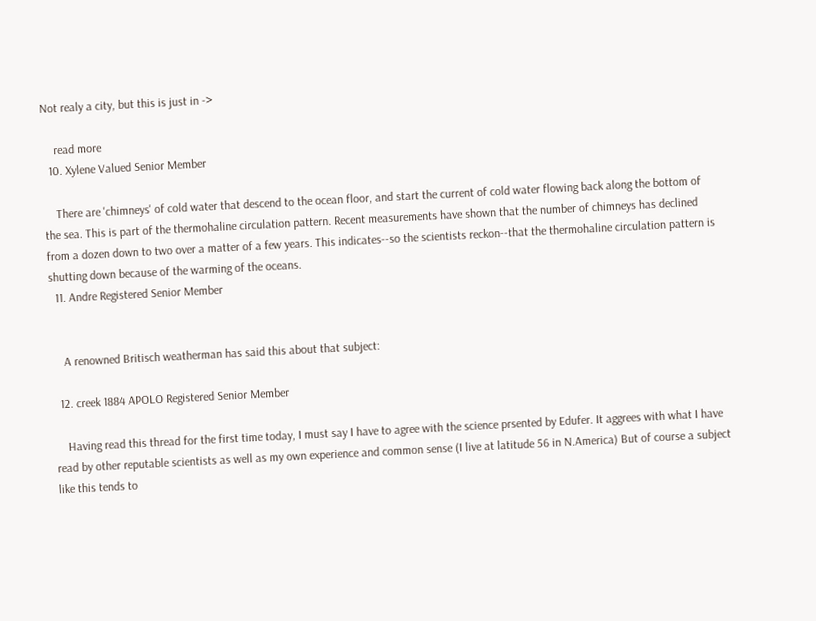Not realy a city, but this is just in ->

    read more
  10. Xylene Valued Senior Member

    There are 'chimneys' of cold water that descend to the ocean floor, and start the current of cold water flowing back along the bottom of the sea. This is part of the thermohaline circulation pattern. Recent measurements have shown that the number of chimneys has declined from a dozen down to two over a matter of a few years. This indicates--so the scientists reckon--that the thermohaline circulation pattern is shutting down because of the warming of the oceans.
  11. Andre Registered Senior Member


    A renowned Britisch weatherman has said this about that subject:

  12. creek 1884 APOLO Registered Senior Member

    Having read this thread for the first time today, I must say I have to agree with the science prsented by Edufer. It aggrees with what I have read by other reputable scientists as well as my own experience and common sense (I live at latitude 56 in N.America) But of course a subject like this tends to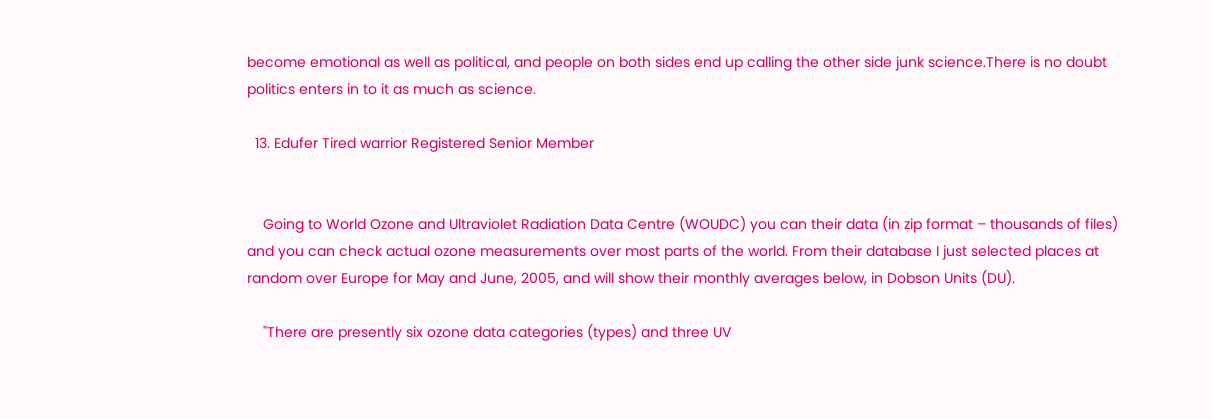become emotional as well as political, and people on both sides end up calling the other side junk science.There is no doubt politics enters in to it as much as science.

  13. Edufer Tired warrior Registered Senior Member


    Going to World Ozone and Ultraviolet Radiation Data Centre (WOUDC) you can their data (in zip format – thousands of files) and you can check actual ozone measurements over most parts of the world. From their database I just selected places at random over Europe for May and June, 2005, and will show their monthly averages below, in Dobson Units (DU).

    "There are presently six ozone data categories (types) and three UV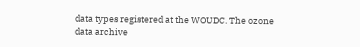data types registered at the WOUDC. The ozone data archive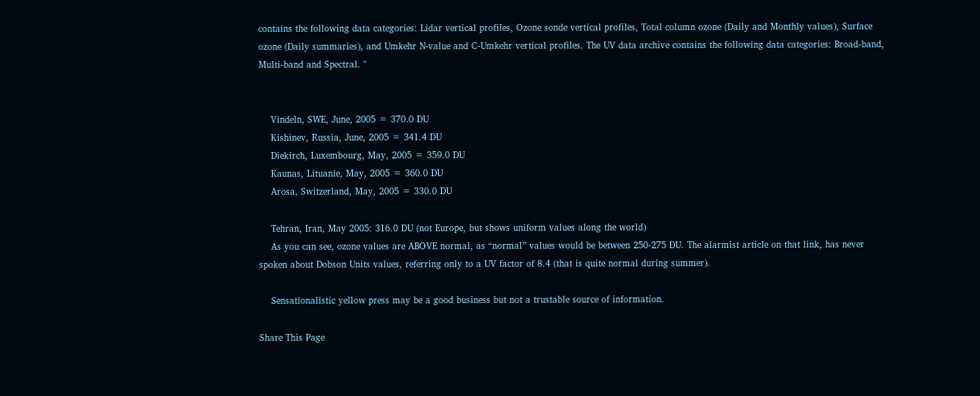contains the following data categories: Lidar vertical profiles, Ozone sonde vertical profiles, Total column ozone (Daily and Monthly values), Surface ozone (Daily summaries), and Umkehr N-value and C-Umkehr vertical profiles. The UV data archive contains the following data categories: Broad-band, Multi-band and Spectral. "


    Vindeln, SWE, June, 2005 = 370.0 DU
    Kishinev, Russia, June, 2005 = 341.4 DU
    Diekirch, Luxembourg, May, 2005 = 359.0 DU
    Kaunas, Lituanie, May, 2005 = 360.0 DU
    Arosa, Switzerland, May, 2005 = 330.0 DU

    Tehran, Iran, May 2005: 316.0 DU (not Europe, but shows uniform values along the world)
    As you can see, ozone values are ABOVE normal, as “normal” values would be between 250-275 DU. The alarmist article on that link, has never spoken about Dobson Units values, referring only to a UV factor of 8.4 (that is quite normal during summer).

    Sensationalistic yellow press may be a good business but not a trustable source of information.

Share This Page